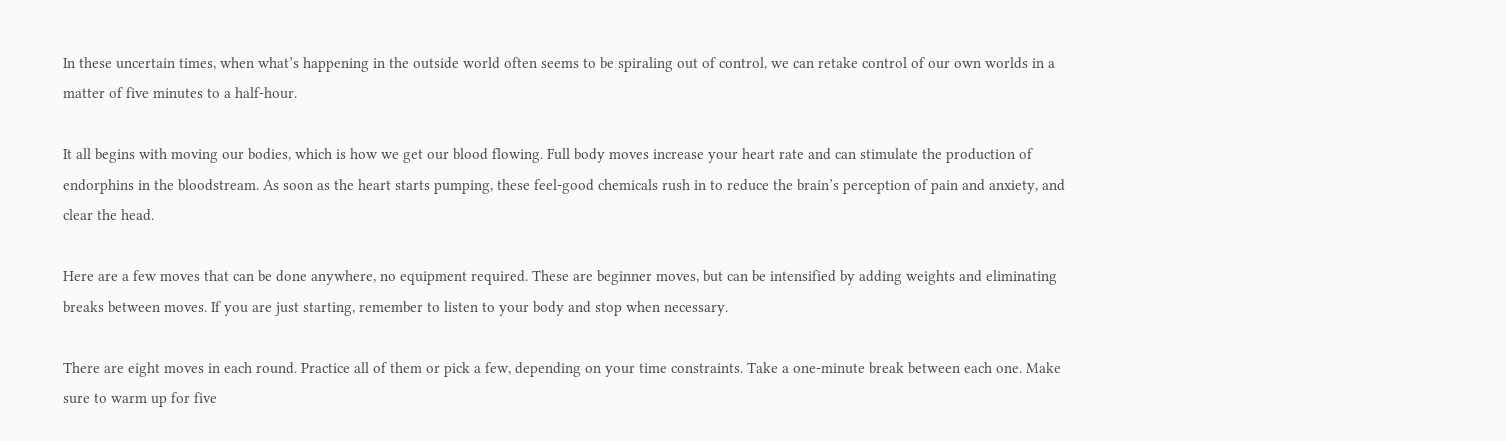In these uncertain times, when what’s happening in the outside world often seems to be spiraling out of control, we can retake control of our own worlds in a matter of five minutes to a half-hour.

It all begins with moving our bodies, which is how we get our blood flowing. Full body moves increase your heart rate and can stimulate the production of endorphins in the bloodstream. As soon as the heart starts pumping, these feel-good chemicals rush in to reduce the brain’s perception of pain and anxiety, and clear the head.

Here are a few moves that can be done anywhere, no equipment required. These are beginner moves, but can be intensified by adding weights and eliminating breaks between moves. If you are just starting, remember to listen to your body and stop when necessary.

There are eight moves in each round. Practice all of them or pick a few, depending on your time constraints. Take a one-minute break between each one. Make sure to warm up for five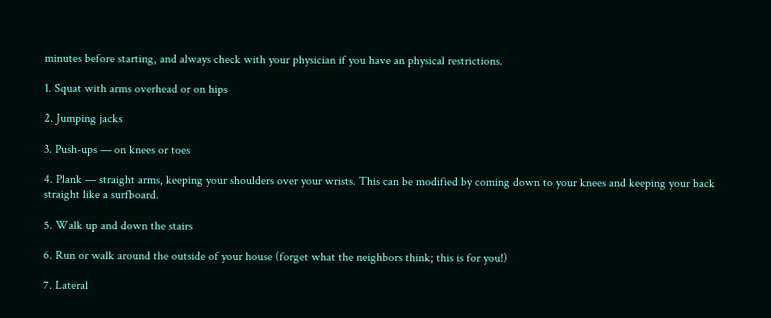minutes before starting, and always check with your physician if you have an physical restrictions.

1. Squat with arms overhead or on hips

2. Jumping jacks

3. Push-ups — on knees or toes

4. Plank — straight arms, keeping your shoulders over your wrists. This can be modified by coming down to your knees and keeping your back straight like a surfboard.

5. Walk up and down the stairs

6. Run or walk around the outside of your house (forget what the neighbors think; this is for you!)

7. Lateral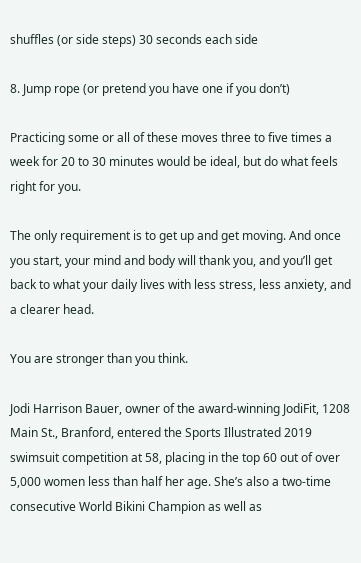shuffles (or side steps) 30 seconds each side

8. Jump rope (or pretend you have one if you don’t)

Practicing some or all of these moves three to five times a week for 20 to 30 minutes would be ideal, but do what feels right for you.

The only requirement is to get up and get moving. And once you start, your mind and body will thank you, and you’ll get back to what your daily lives with less stress, less anxiety, and a clearer head.

You are stronger than you think.

Jodi Harrison Bauer, owner of the award-winning JodiFit, 1208 Main St., Branford, entered the Sports Illustrated 2019 swimsuit competition at 58, placing in the top 60 out of over 5,000 women less than half her age. She’s also a two-time consecutive World Bikini Champion as well as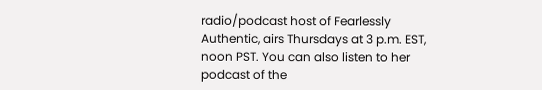radio/podcast host of Fearlessly Authentic, airs Thursdays at 3 p.m. EST, noon PST. You can also listen to her podcast of the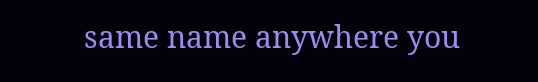same name anywhere you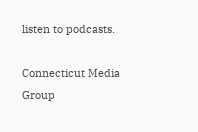listen to podcasts.

Connecticut Media Group